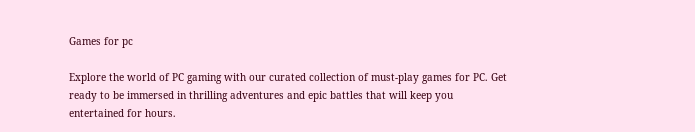Games for pc

Explore the world of PC gaming with our curated collection of must-play games for PC. Get ready to be immersed in thrilling adventures and epic battles that will keep you entertained for hours.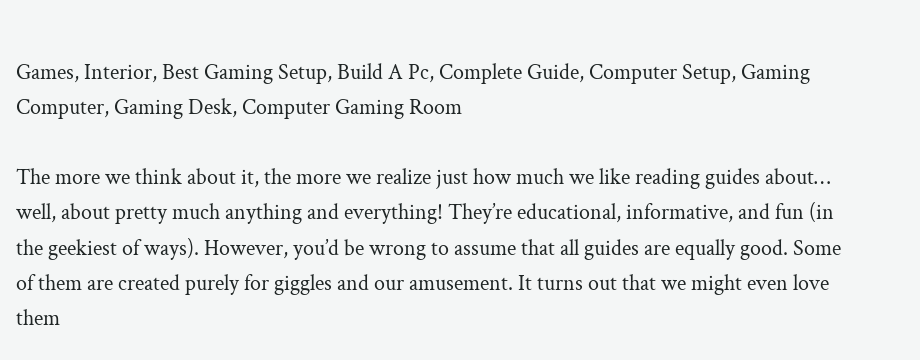Games, Interior, Best Gaming Setup, Build A Pc, Complete Guide, Computer Setup, Gaming Computer, Gaming Desk, Computer Gaming Room

The more we think about it, the more we realize just how much we like reading guides about… well, about pretty much anything and everything! They’re educational, informative, and fun (in the geekiest of ways). However, you’d be wrong to assume that all guides are equally good. Some of them are created purely for giggles and our amusement. It turns out that we might even love them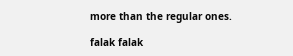more than the regular ones.

falak falak